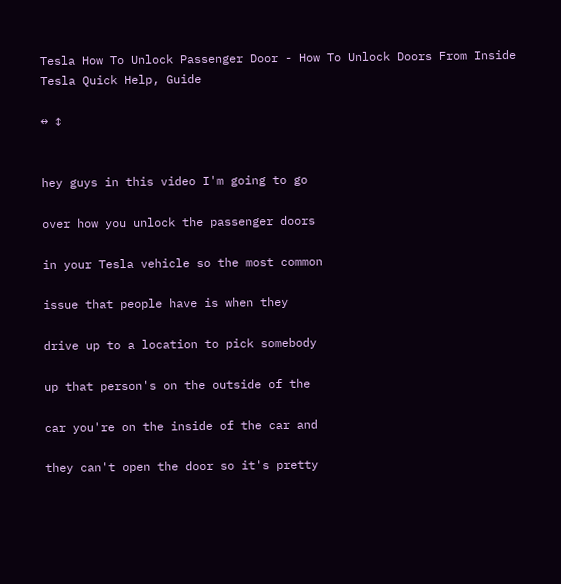Tesla How To Unlock Passenger Door - How To Unlock Doors From Inside Tesla Quick Help, Guide

↔ ↕


hey guys in this video I'm going to go

over how you unlock the passenger doors

in your Tesla vehicle so the most common

issue that people have is when they

drive up to a location to pick somebody

up that person's on the outside of the

car you're on the inside of the car and

they can't open the door so it's pretty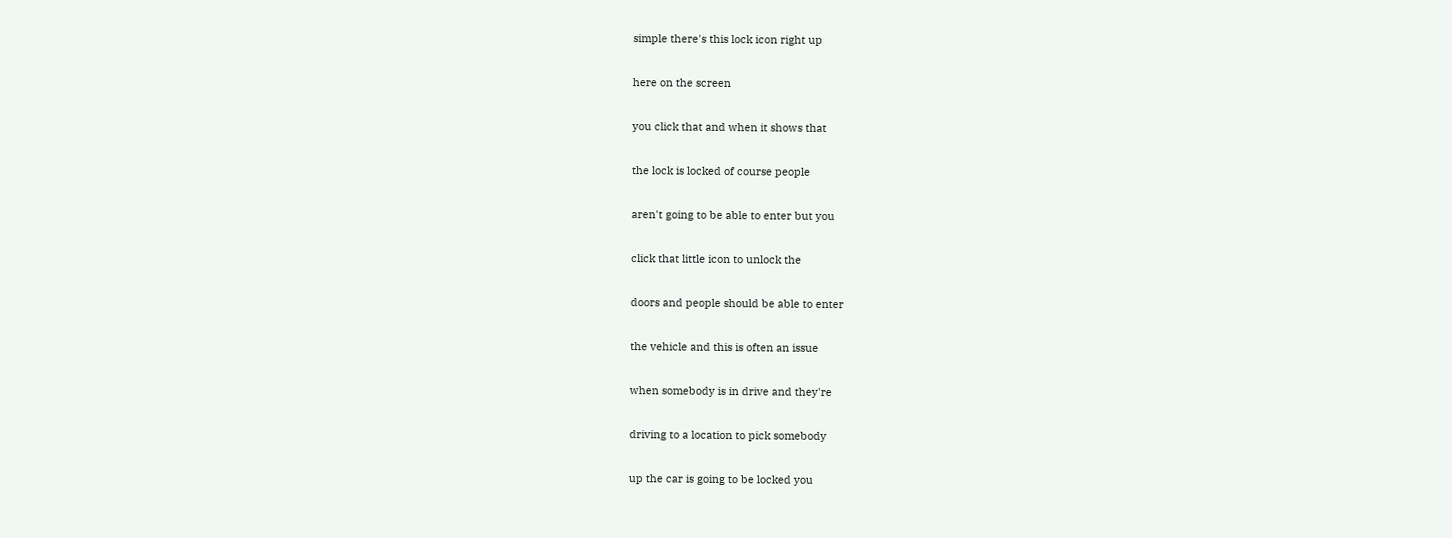simple there's this lock icon right up

here on the screen

you click that and when it shows that

the lock is locked of course people

aren't going to be able to enter but you

click that little icon to unlock the

doors and people should be able to enter

the vehicle and this is often an issue

when somebody is in drive and they're

driving to a location to pick somebody

up the car is going to be locked you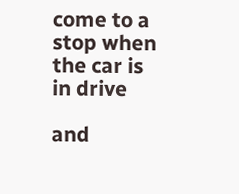come to a stop when the car is in drive

and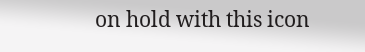on hold with this icon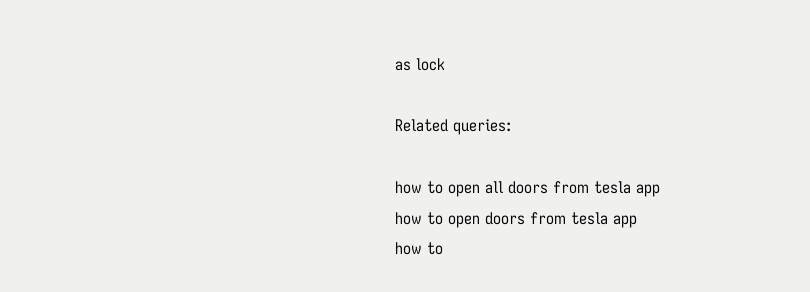as lock

Related queries:

how to open all doors from tesla app
how to open doors from tesla app
how to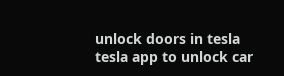unlock doors in tesla
tesla app to unlock car